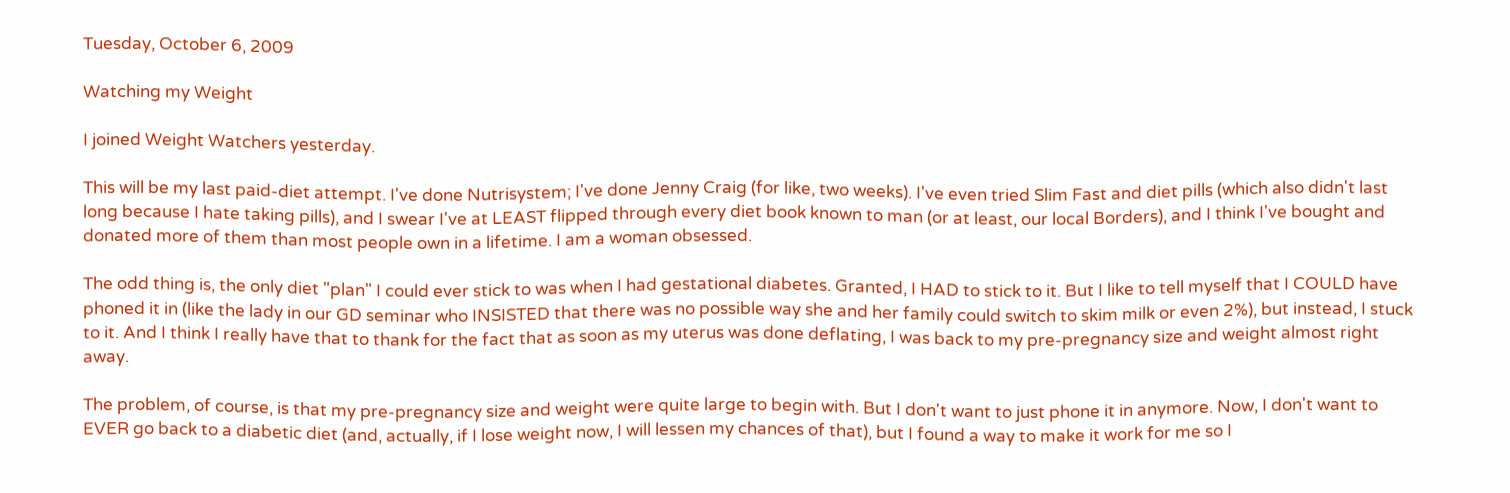Tuesday, October 6, 2009

Watching my Weight

I joined Weight Watchers yesterday.

This will be my last paid-diet attempt. I've done Nutrisystem; I've done Jenny Craig (for like, two weeks). I've even tried Slim Fast and diet pills (which also didn't last long because I hate taking pills), and I swear I've at LEAST flipped through every diet book known to man (or at least, our local Borders), and I think I've bought and donated more of them than most people own in a lifetime. I am a woman obsessed.

The odd thing is, the only diet "plan" I could ever stick to was when I had gestational diabetes. Granted, I HAD to stick to it. But I like to tell myself that I COULD have phoned it in (like the lady in our GD seminar who INSISTED that there was no possible way she and her family could switch to skim milk or even 2%), but instead, I stuck to it. And I think I really have that to thank for the fact that as soon as my uterus was done deflating, I was back to my pre-pregnancy size and weight almost right away.

The problem, of course, is that my pre-pregnancy size and weight were quite large to begin with. But I don't want to just phone it in anymore. Now, I don't want to EVER go back to a diabetic diet (and, actually, if I lose weight now, I will lessen my chances of that), but I found a way to make it work for me so I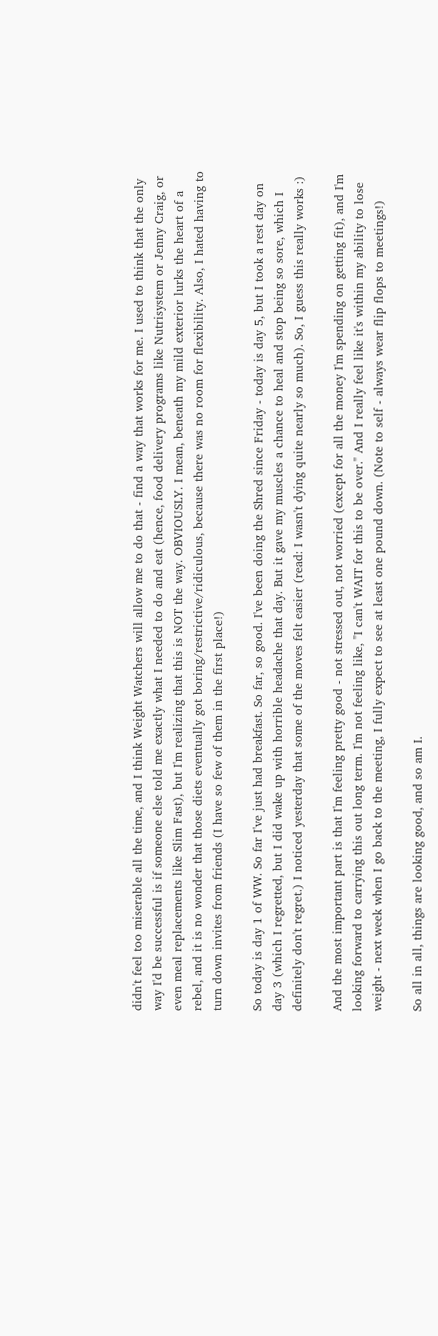didn't feel too miserable all the time, and I think Weight Watchers will allow me to do that - find a way that works for me. I used to think that the only way I'd be successful is if someone else told me exactly what I needed to do and eat (hence, food delivery programs like Nutrisystem or Jenny Craig, or even meal replacements like Slim Fast), but I'm realizing that this is NOT the way. OBVIOUSLY. I mean, beneath my mild exterior lurks the heart of a rebel, and it is no wonder that those diets eventually got boring/restrictive/ridiculous, because there was no room for flexibility. Also, I hated having to turn down invites from friends (I have so few of them in the first place!)

So today is day 1 of WW. So far I've just had breakfast. So far, so good. I've been doing the Shred since Friday - today is day 5, but I took a rest day on day 3 (which I regretted, but I did wake up with horrible headache that day. But it gave my muscles a chance to heal and stop being so sore, which I definitely don't regret.) I noticed yesterday that some of the moves felt easier (read: I wasn't dying quite nearly so much). So, I guess this really works :)

And the most important part is that I'm feeling pretty good - not stressed out, not worried (except for all the money I'm spending on getting fit), and I'm looking forward to carrying this out long term. I'm not feeling like, "I can't WAIT for this to be over." And I really feel like it's within my ability to lose weight - next week when I go back to the meeting, I fully expect to see at least one pound down. (Note to self - always wear flip flops to meetings!)

So all in all, things are looking good, and so am I.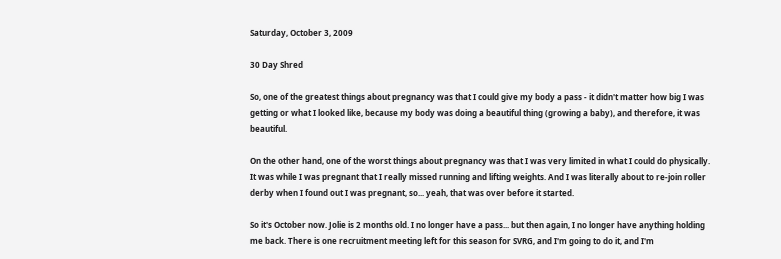Saturday, October 3, 2009

30 Day Shred

So, one of the greatest things about pregnancy was that I could give my body a pass - it didn't matter how big I was getting or what I looked like, because my body was doing a beautiful thing (growing a baby), and therefore, it was beautiful.

On the other hand, one of the worst things about pregnancy was that I was very limited in what I could do physically. It was while I was pregnant that I really missed running and lifting weights. And I was literally about to re-join roller derby when I found out I was pregnant, so... yeah, that was over before it started.

So it's October now. Jolie is 2 months old. I no longer have a pass... but then again, I no longer have anything holding me back. There is one recruitment meeting left for this season for SVRG, and I'm going to do it, and I'm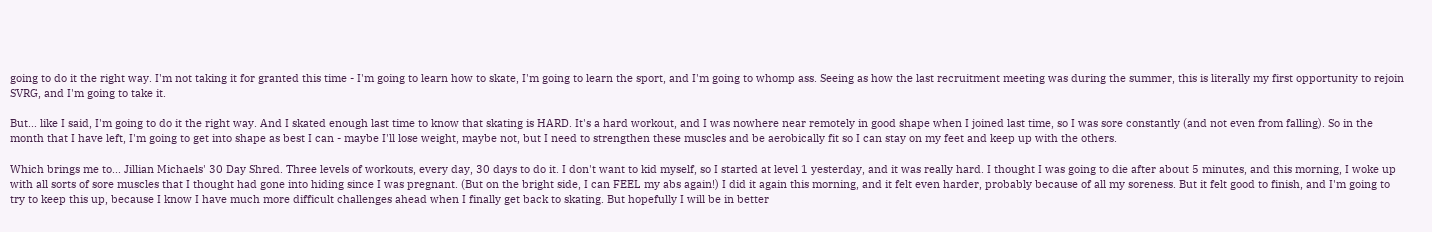going to do it the right way. I'm not taking it for granted this time - I'm going to learn how to skate, I'm going to learn the sport, and I'm going to whomp ass. Seeing as how the last recruitment meeting was during the summer, this is literally my first opportunity to rejoin SVRG, and I'm going to take it.

But... like I said, I'm going to do it the right way. And I skated enough last time to know that skating is HARD. It's a hard workout, and I was nowhere near remotely in good shape when I joined last time, so I was sore constantly (and not even from falling). So in the month that I have left, I'm going to get into shape as best I can - maybe I'll lose weight, maybe not, but I need to strengthen these muscles and be aerobically fit so I can stay on my feet and keep up with the others.

Which brings me to... Jillian Michaels' 30 Day Shred. Three levels of workouts, every day, 30 days to do it. I don't want to kid myself, so I started at level 1 yesterday, and it was really hard. I thought I was going to die after about 5 minutes, and this morning, I woke up with all sorts of sore muscles that I thought had gone into hiding since I was pregnant. (But on the bright side, I can FEEL my abs again!) I did it again this morning, and it felt even harder, probably because of all my soreness. But it felt good to finish, and I'm going to try to keep this up, because I know I have much more difficult challenges ahead when I finally get back to skating. But hopefully I will be in better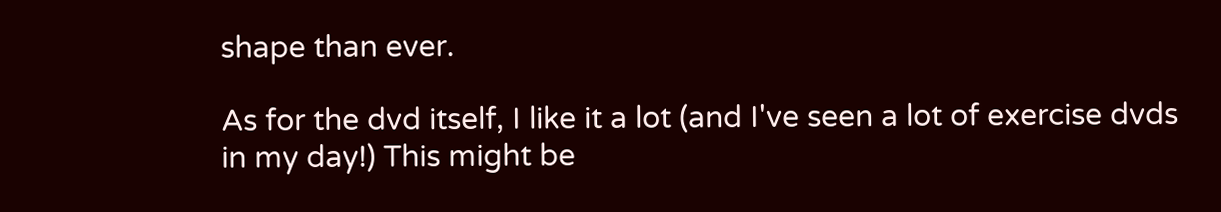shape than ever.

As for the dvd itself, I like it a lot (and I've seen a lot of exercise dvds in my day!) This might be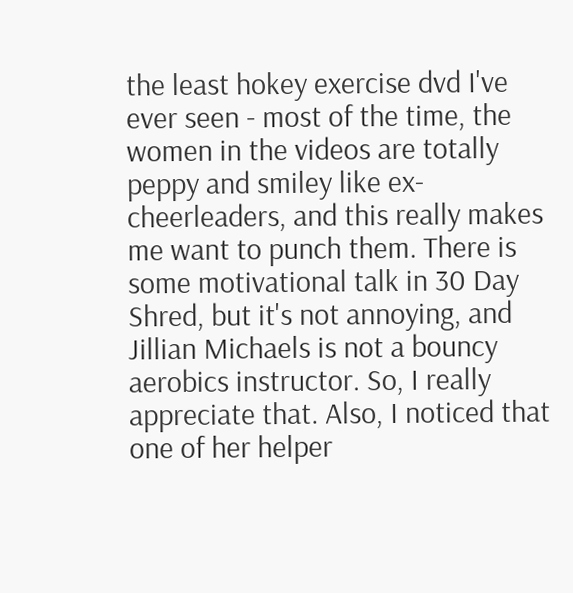the least hokey exercise dvd I've ever seen - most of the time, the women in the videos are totally peppy and smiley like ex-cheerleaders, and this really makes me want to punch them. There is some motivational talk in 30 Day Shred, but it's not annoying, and Jillian Michaels is not a bouncy aerobics instructor. So, I really appreciate that. Also, I noticed that one of her helper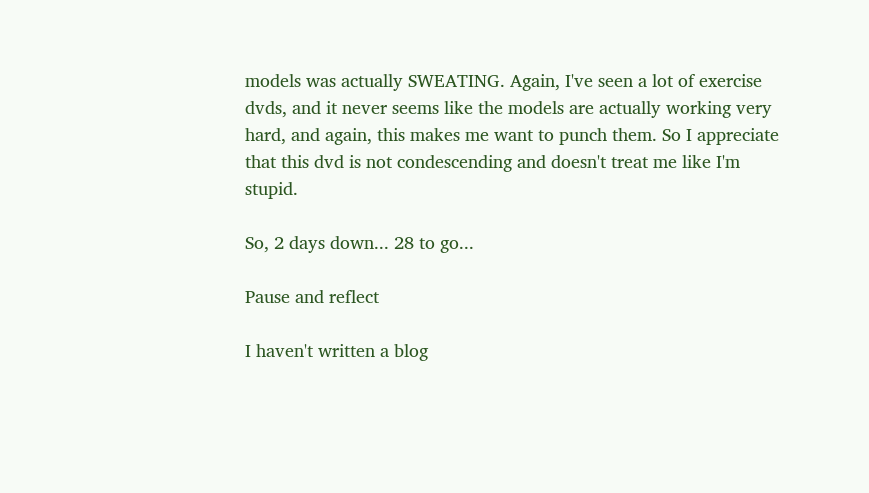models was actually SWEATING. Again, I've seen a lot of exercise dvds, and it never seems like the models are actually working very hard, and again, this makes me want to punch them. So I appreciate that this dvd is not condescending and doesn't treat me like I'm stupid.

So, 2 days down... 28 to go...

Pause and reflect

I haven't written a blog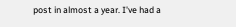post in almost a year. I've had a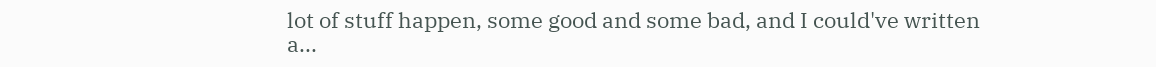lot of stuff happen, some good and some bad, and I could've written a...